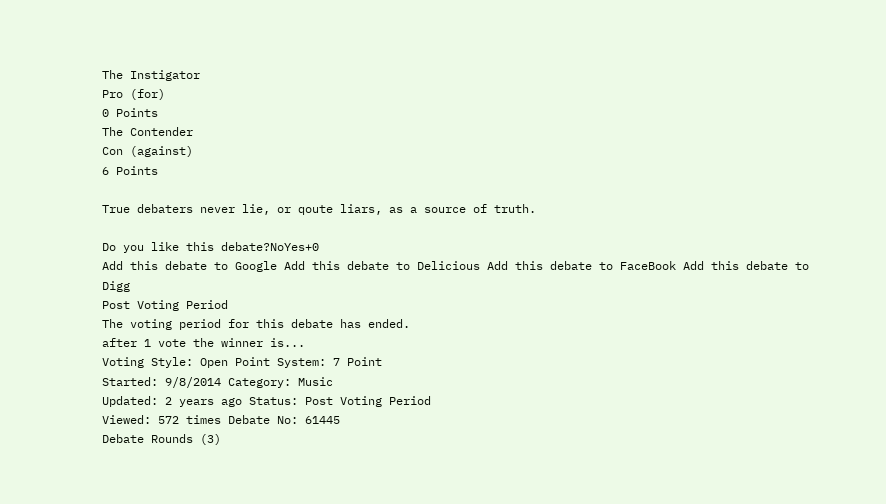The Instigator
Pro (for)
0 Points
The Contender
Con (against)
6 Points

True debaters never lie, or qoute liars, as a source of truth.

Do you like this debate?NoYes+0
Add this debate to Google Add this debate to Delicious Add this debate to FaceBook Add this debate to Digg
Post Voting Period
The voting period for this debate has ended.
after 1 vote the winner is...
Voting Style: Open Point System: 7 Point
Started: 9/8/2014 Category: Music
Updated: 2 years ago Status: Post Voting Period
Viewed: 572 times Debate No: 61445
Debate Rounds (3)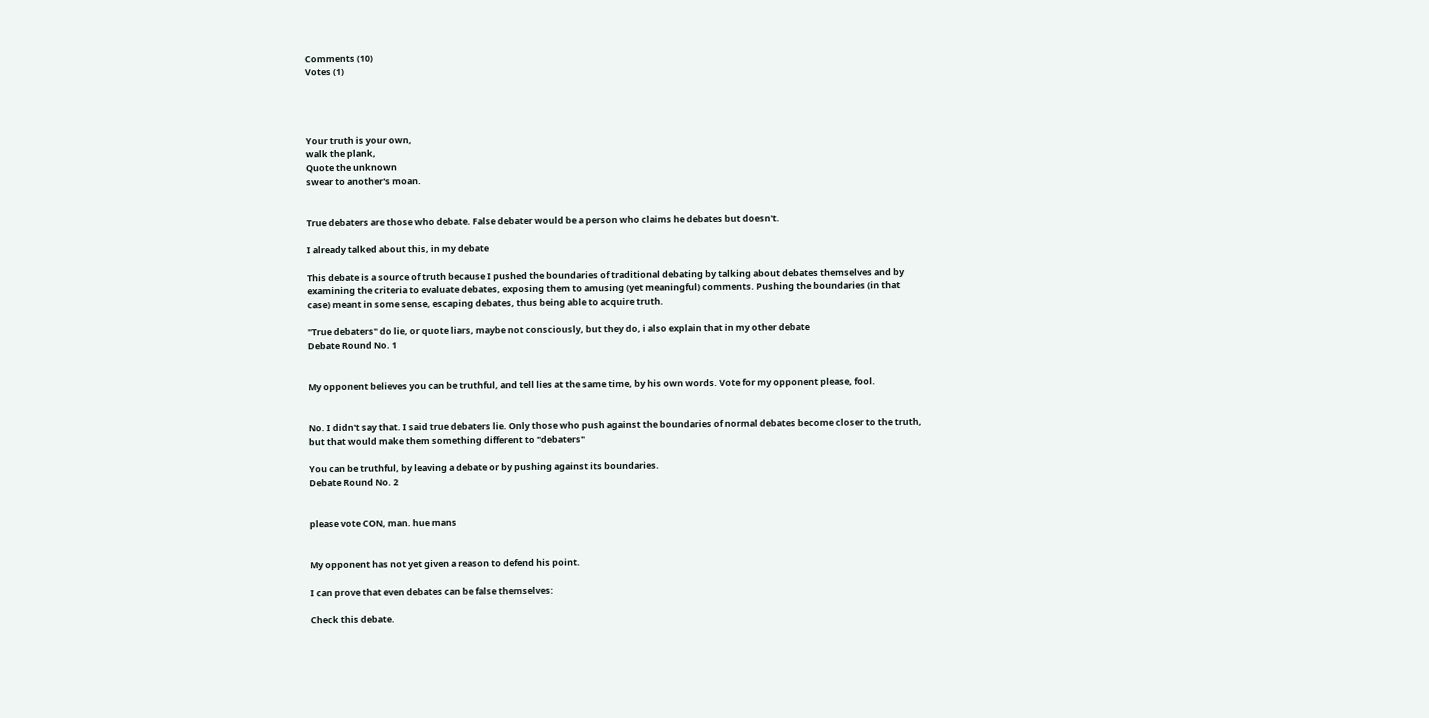Comments (10)
Votes (1)




Your truth is your own,
walk the plank,
Quote the unknown
swear to another's moan.


True debaters are those who debate. False debater would be a person who claims he debates but doesn't.

I already talked about this, in my debate

This debate is a source of truth because I pushed the boundaries of traditional debating by talking about debates themselves and by examining the criteria to evaluate debates, exposing them to amusing (yet meaningful) comments. Pushing the boundaries (in that case) meant in some sense, escaping debates, thus being able to acquire truth.

"True debaters" do lie, or quote liars, maybe not consciously, but they do, i also explain that in my other debate
Debate Round No. 1


My opponent believes you can be truthful, and tell lies at the same time, by his own words. Vote for my opponent please, fool.


No. I didn't say that. I said true debaters lie. Only those who push against the boundaries of normal debates become closer to the truth, but that would make them something different to "debaters"

You can be truthful, by leaving a debate or by pushing against its boundaries.
Debate Round No. 2


please vote CON, man. hue mans


My opponent has not yet given a reason to defend his point.

I can prove that even debates can be false themselves:

Check this debate.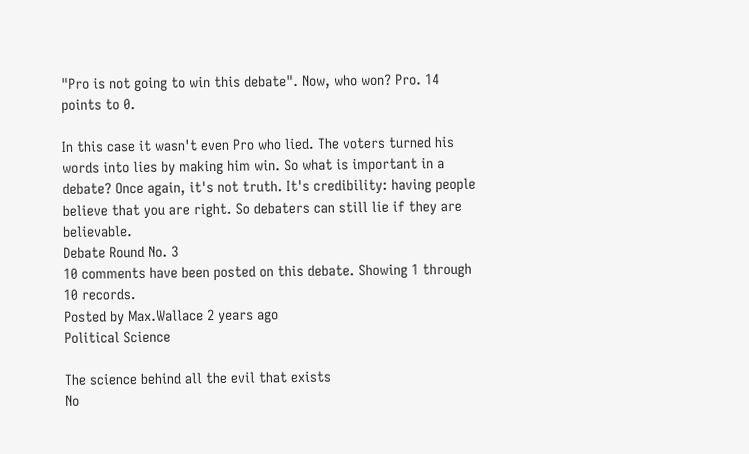"Pro is not going to win this debate". Now, who won? Pro. 14 points to 0.

In this case it wasn't even Pro who lied. The voters turned his words into lies by making him win. So what is important in a debate? Once again, it's not truth. It's credibility: having people believe that you are right. So debaters can still lie if they are believable.
Debate Round No. 3
10 comments have been posted on this debate. Showing 1 through 10 records.
Posted by Max.Wallace 2 years ago
Political Science

The science behind all the evil that exists
No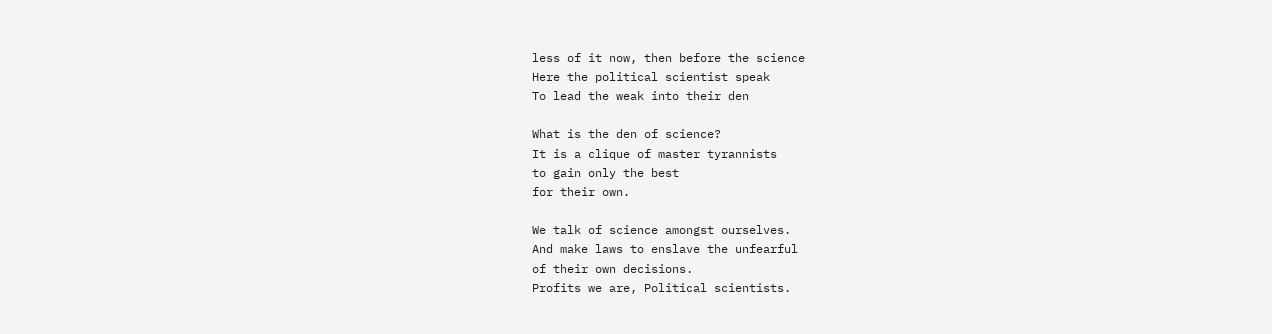less of it now, then before the science
Here the political scientist speak
To lead the weak into their den

What is the den of science?
It is a clique of master tyrannists
to gain only the best
for their own.

We talk of science amongst ourselves.
And make laws to enslave the unfearful
of their own decisions.
Profits we are, Political scientists.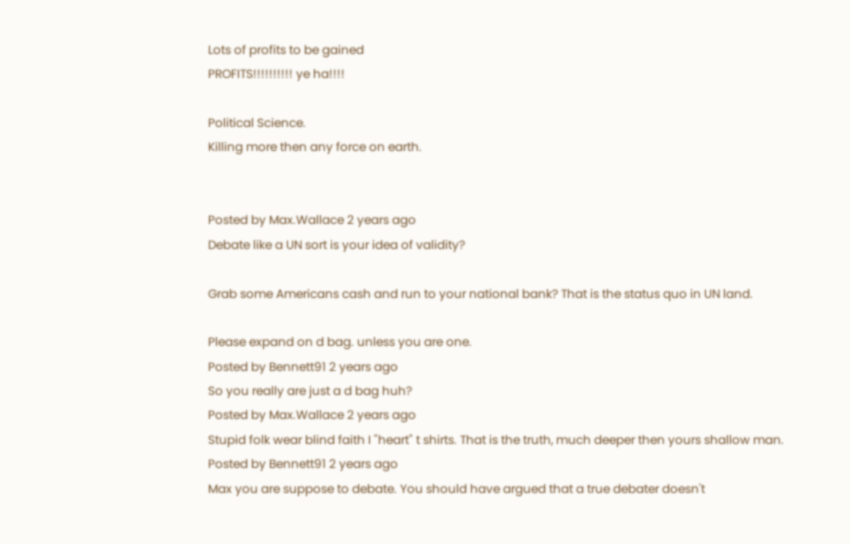Lots of profits to be gained
PROFITS!!!!!!!!!! ye ha!!!!

Political Science.
Killing more then any force on earth.


Posted by Max.Wallace 2 years ago
Debate like a UN sort is your idea of validity?

Grab some Americans cash and run to your national bank? That is the status quo in UN land.

Please expand on d bag. unless you are one.
Posted by Bennett91 2 years ago
So you really are just a d bag huh?
Posted by Max.Wallace 2 years ago
Stupid folk wear blind faith I "heart" t shirts. That is the truth, much deeper then yours shallow man.
Posted by Bennett91 2 years ago
Max you are suppose to debate. You should have argued that a true debater doesn't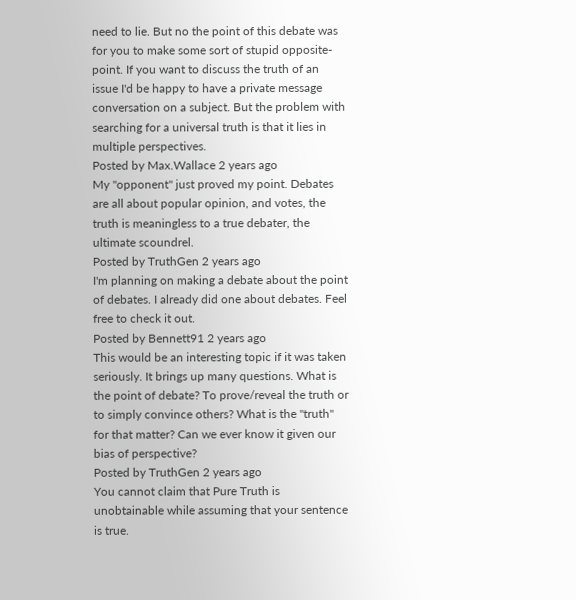need to lie. But no the point of this debate was for you to make some sort of stupid opposite-point. If you want to discuss the truth of an issue I'd be happy to have a private message conversation on a subject. But the problem with searching for a universal truth is that it lies in multiple perspectives.
Posted by Max.Wallace 2 years ago
My "opponent" just proved my point. Debates are all about popular opinion, and votes, the truth is meaningless to a true debater, the ultimate scoundrel.
Posted by TruthGen 2 years ago
I'm planning on making a debate about the point of debates. I already did one about debates. Feel free to check it out.
Posted by Bennett91 2 years ago
This would be an interesting topic if it was taken seriously. It brings up many questions. What is the point of debate? To prove/reveal the truth or to simply convince others? What is the "truth" for that matter? Can we ever know it given our bias of perspective?
Posted by TruthGen 2 years ago
You cannot claim that Pure Truth is unobtainable while assuming that your sentence is true.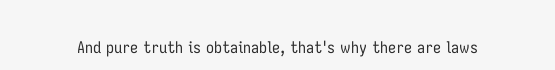And pure truth is obtainable, that's why there are laws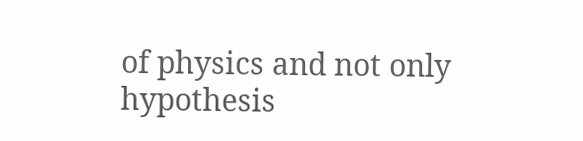of physics and not only hypothesis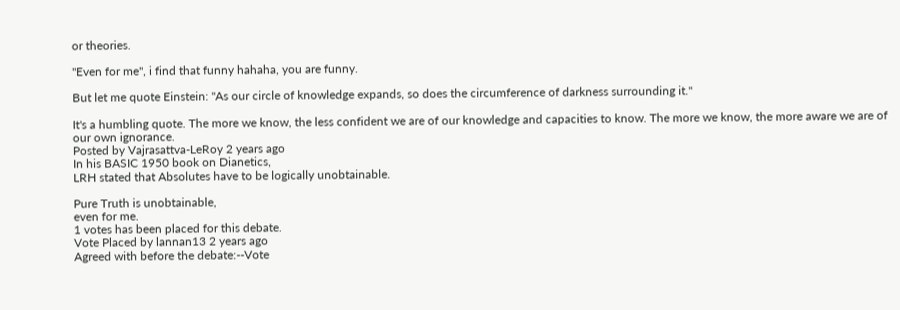or theories.

"Even for me", i find that funny hahaha, you are funny.

But let me quote Einstein: "As our circle of knowledge expands, so does the circumference of darkness surrounding it."

It's a humbling quote. The more we know, the less confident we are of our knowledge and capacities to know. The more we know, the more aware we are of our own ignorance.
Posted by Vajrasattva-LeRoy 2 years ago
In his BASIC 1950 book on Dianetics,
LRH stated that Absolutes have to be logically unobtainable.

Pure Truth is unobtainable,
even for me.
1 votes has been placed for this debate.
Vote Placed by lannan13 2 years ago
Agreed with before the debate:--Vote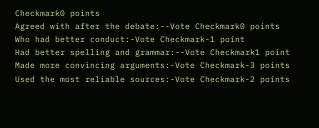Checkmark0 points
Agreed with after the debate:--Vote Checkmark0 points
Who had better conduct:-Vote Checkmark-1 point
Had better spelling and grammar:--Vote Checkmark1 point
Made more convincing arguments:-Vote Checkmark-3 points
Used the most reliable sources:-Vote Checkmark-2 points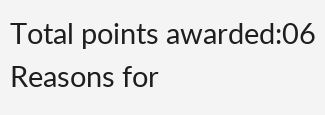Total points awarded:06
Reasons for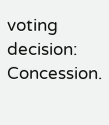voting decision: Concession.